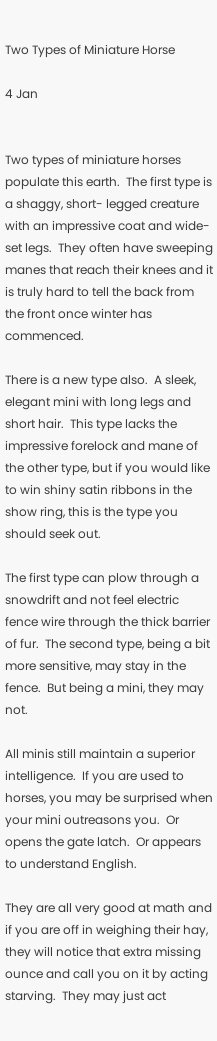Two Types of Miniature Horse

4 Jan


Two types of miniature horses populate this earth.  The first type is a shaggy, short- legged creature with an impressive coat and wide-set legs.  They often have sweeping manes that reach their knees and it is truly hard to tell the back from the front once winter has commenced.

There is a new type also.  A sleek, elegant mini with long legs and short hair.  This type lacks the impressive forelock and mane of the other type, but if you would like to win shiny satin ribbons in the show ring, this is the type you should seek out.

The first type can plow through a snowdrift and not feel electric fence wire through the thick barrier of fur.  The second type, being a bit more sensitive, may stay in the fence.  But being a mini, they may not.

All minis still maintain a superior intelligence.  If you are used to horses, you may be surprised when your mini outreasons you.  Or opens the gate latch.  Or appears to understand English.

They are all very good at math and if you are off in weighing their hay, they will notice that extra missing ounce and call you on it by acting starving.  They may just act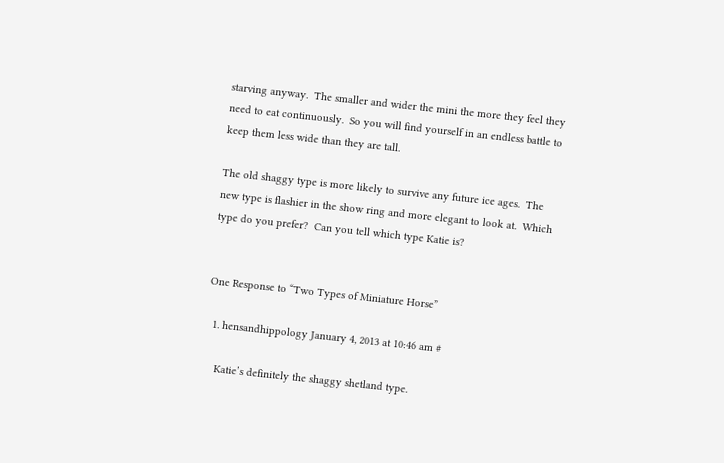starving anyway.  The smaller and wider the mini the more they feel they need to eat continuously.  So you will find yourself in an endless battle to keep them less wide than they are tall.

The old shaggy type is more likely to survive any future ice ages.  The new type is flashier in the show ring and more elegant to look at.  Which type do you prefer?  Can you tell which type Katie is?


One Response to “Two Types of Miniature Horse”

  1. hensandhippology January 4, 2013 at 10:46 am #

    Katie’s definitely the shaggy shetland type.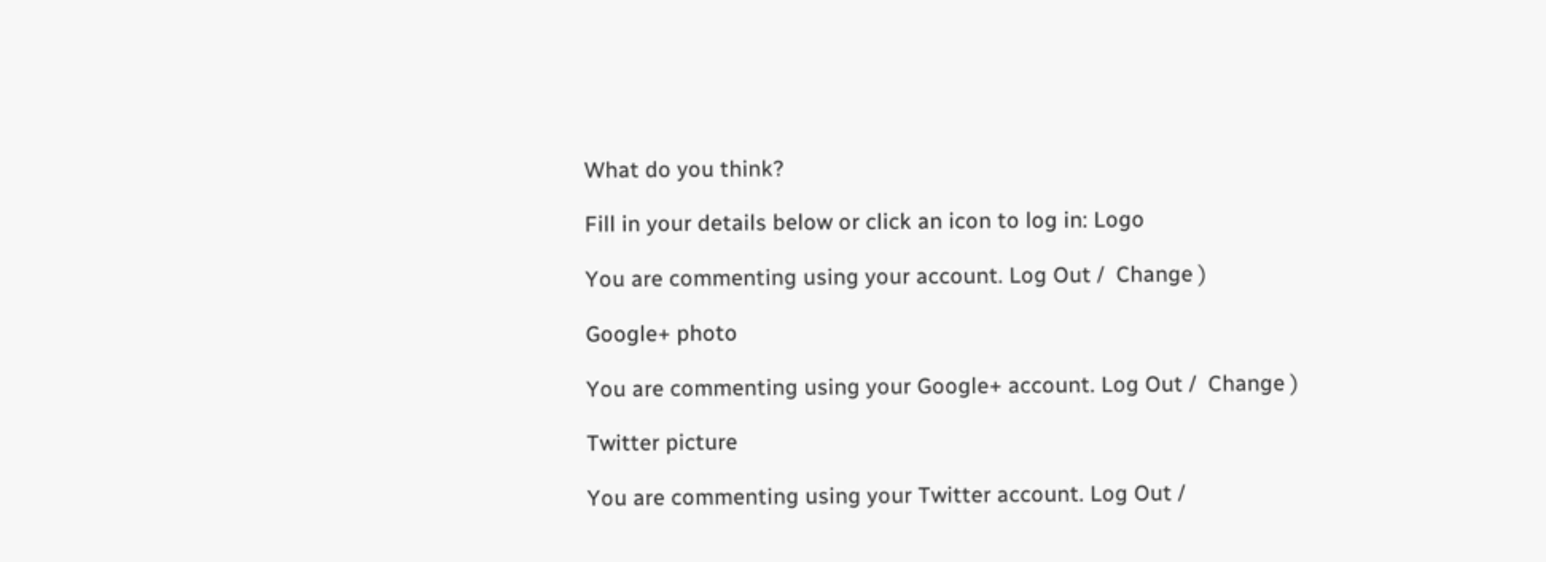What do you think?

Fill in your details below or click an icon to log in: Logo

You are commenting using your account. Log Out /  Change )

Google+ photo

You are commenting using your Google+ account. Log Out /  Change )

Twitter picture

You are commenting using your Twitter account. Log Out /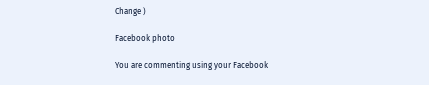Change )

Facebook photo

You are commenting using your Facebook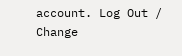account. Log Out /  Change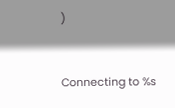)


Connecting to %s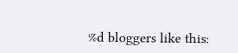%d bloggers like this: